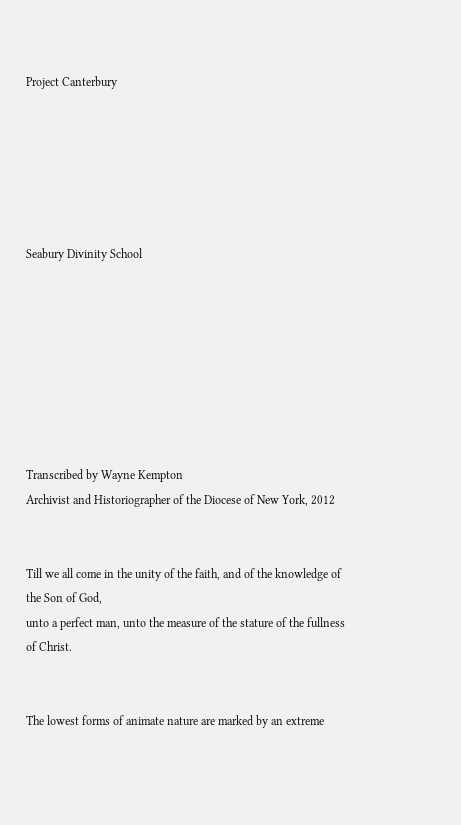Project Canterbury






Seabury Divinity School








Transcribed by Wayne Kempton
Archivist and Historiographer of the Diocese of New York, 2012


Till we all come in the unity of the faith, and of the knowledge of the Son of God,
unto a perfect man, unto the measure of the stature of the fullness of Christ.


The lowest forms of animate nature are marked by an extreme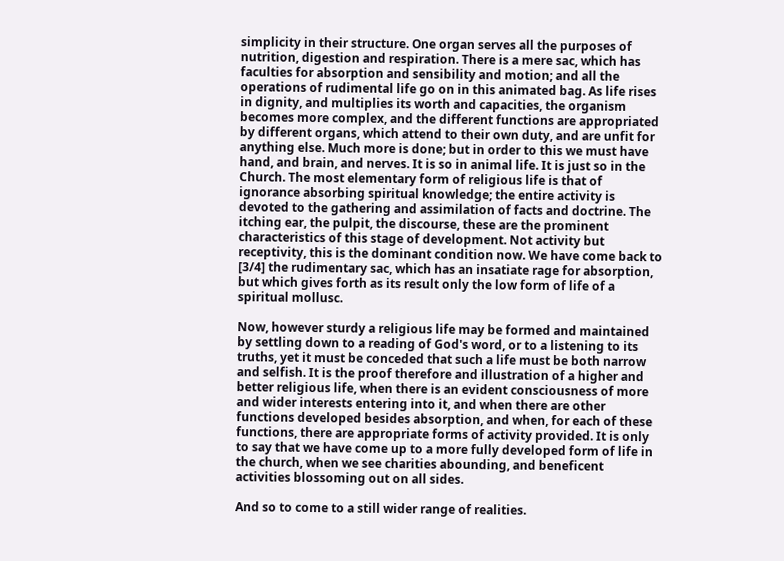simplicity in their structure. One organ serves all the purposes of nutrition, digestion and respiration. There is a mere sac, which has faculties for absorption and sensibility and motion; and all the operations of rudimental life go on in this animated bag. As life rises in dignity, and multiplies its worth and capacities, the organism becomes more complex, and the different functions are appropriated by different organs, which attend to their own duty, and are unfit for anything else. Much more is done; but in order to this we must have hand, and brain, and nerves. It is so in animal life. It is just so in the Church. The most elementary form of religious life is that of ignorance absorbing spiritual knowledge; the entire activity is devoted to the gathering and assimilation of facts and doctrine. The itching ear, the pulpit, the discourse, these are the prominent characteristics of this stage of development. Not activity but receptivity, this is the dominant condition now. We have come back to [3/4] the rudimentary sac, which has an insatiate rage for absorption, but which gives forth as its result only the low form of life of a spiritual mollusc.

Now, however sturdy a religious life may be formed and maintained by settling down to a reading of God's word, or to a listening to its truths, yet it must be conceded that such a life must be both narrow and selfish. It is the proof therefore and illustration of a higher and better religious life, when there is an evident consciousness of more and wider interests entering into it, and when there are other functions developed besides absorption, and when, for each of these functions, there are appropriate forms of activity provided. It is only to say that we have come up to a more fully developed form of life in the church, when we see charities abounding, and beneficent activities blossoming out on all sides.

And so to come to a still wider range of realities.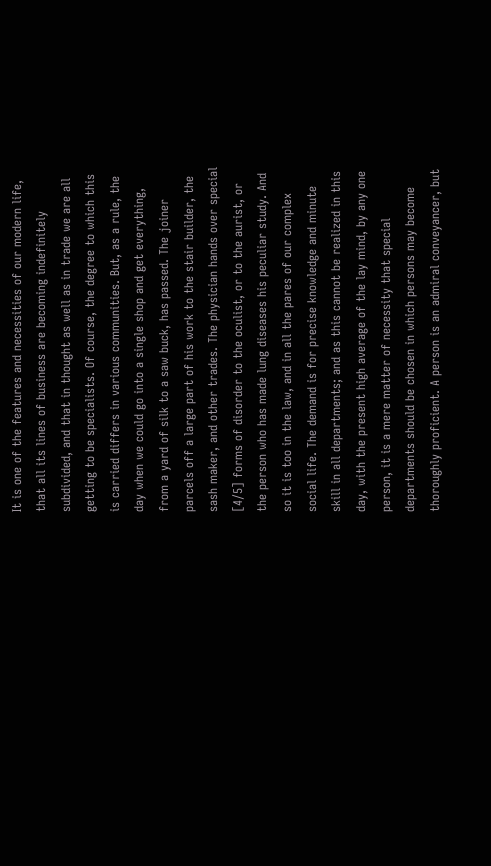It is one of the features and necessities of our modern life, that all its lines of business are becoming indefinitely subdivided, and that in thought as well as in trade we are all getting to be specialists. Of course, the degree to which this is carried differs in various communities. But, as a rule, the day when we could go into a single shop and get everything, from a yard of silk to a saw buck, has passed. The joiner parcels off a large part of his work to the stair builder, the sash maker, and other trades. The physician hands over special [4/5] forms of disorder to the oculist, or to the aurist, or the person who has made lung diseases his peculiar study. And so it is too in the law, and in all the pares of our complex social life. The demand is for precise knowledge and minute skill in all departments; and as this cannot be realized in this day, with the present high average of the lay mind, by any one person, it is a mere matter of necessity that special departments should be chosen in which persons may become thoroughly proficient. A person is an admiral conveyancer, but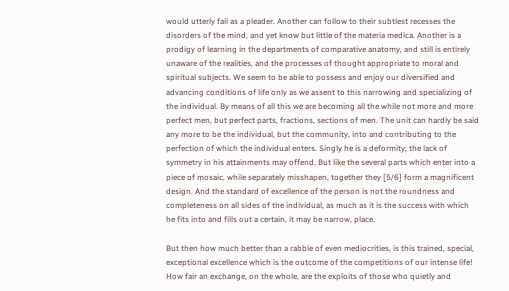would utterly fail as a pleader. Another can follow to their subtlest recesses the disorders of the mind, and yet know but little of the materia medica. Another is a prodigy of learning in the departments of comparative anatomy, and still is entirely unaware of the realities, and the processes of thought appropriate to moral and spiritual subjects. We seem to be able to possess and enjoy our diversified and advancing conditions of life only as we assent to this narrowing and specializing of the individual. By means of all this we are becoming all the while not more and more perfect men, but perfect parts, fractions, sections of men. The unit can hardly be said any more to be the individual, but the community, into and contributing to the perfection of which the individual enters. Singly he is a deformity; the lack of symmetry in his attainments may offend. But like the several parts which enter into a piece of mosaic, while separately misshapen, together they [5/6] form a magnificent design. And the standard of excellence of the person is not the roundness and completeness on all sides of the individual, as much as it is the success with which he fits into and fills out a certain, it may be narrow, place.

But then how much better than a rabble of even mediocrities, is this trained, special, exceptional excellence which is the outcome of the competitions of our intense life! How fair an exchange, on the whole, are the exploits of those who quietly and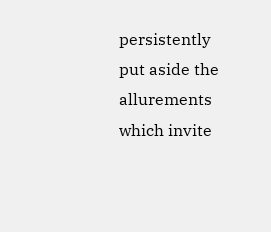persistently put aside the allurements which invite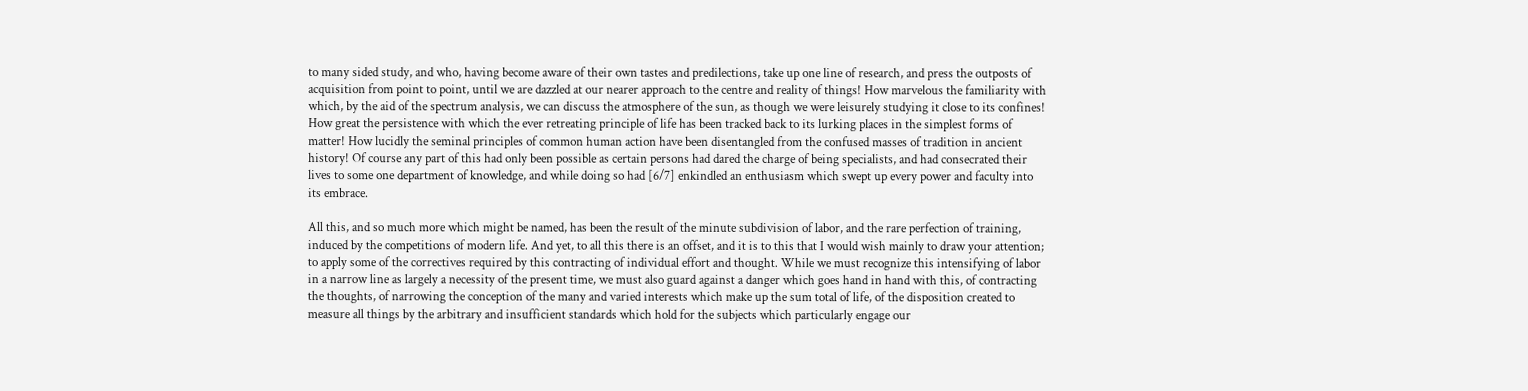to many sided study, and who, having become aware of their own tastes and predilections, take up one line of research, and press the outposts of acquisition from point to point, until we are dazzled at our nearer approach to the centre and reality of things! How marvelous the familiarity with which, by the aid of the spectrum analysis, we can discuss the atmosphere of the sun, as though we were leisurely studying it close to its confines! How great the persistence with which the ever retreating principle of life has been tracked back to its lurking places in the simplest forms of matter! How lucidly the seminal principles of common human action have been disentangled from the confused masses of tradition in ancient history! Of course any part of this had only been possible as certain persons had dared the charge of being specialists, and had consecrated their lives to some one department of knowledge, and while doing so had [6/7] enkindled an enthusiasm which swept up every power and faculty into its embrace.

All this, and so much more which might be named, has been the result of the minute subdivision of labor, and the rare perfection of training, induced by the competitions of modern life. And yet, to all this there is an offset, and it is to this that I would wish mainly to draw your attention; to apply some of the correctives required by this contracting of individual effort and thought. While we must recognize this intensifying of labor in a narrow line as largely a necessity of the present time, we must also guard against a danger which goes hand in hand with this, of contracting the thoughts, of narrowing the conception of the many and varied interests which make up the sum total of life, of the disposition created to measure all things by the arbitrary and insufficient standards which hold for the subjects which particularly engage our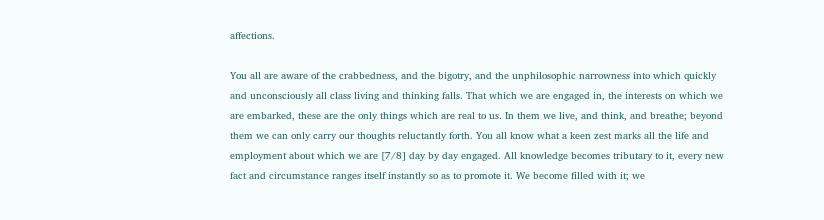affections.

You all are aware of the crabbedness, and the bigotry, and the unphilosophic narrowness into which quickly and unconsciously all class living and thinking falls. That which we are engaged in, the interests on which we are embarked, these are the only things which are real to us. In them we live, and think, and breathe; beyond them we can only carry our thoughts reluctantly forth. You all know what a keen zest marks all the life and employment about which we are [7/8] day by day engaged. All knowledge becomes tributary to it, every new fact and circumstance ranges itself instantly so as to promote it. We become filled with it; we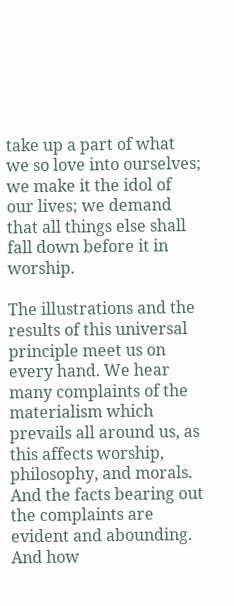take up a part of what we so love into ourselves; we make it the idol of our lives; we demand that all things else shall fall down before it in worship.

The illustrations and the results of this universal principle meet us on every hand. We hear many complaints of the materialism which prevails all around us, as this affects worship, philosophy, and morals. And the facts bearing out the complaints are evident and abounding. And how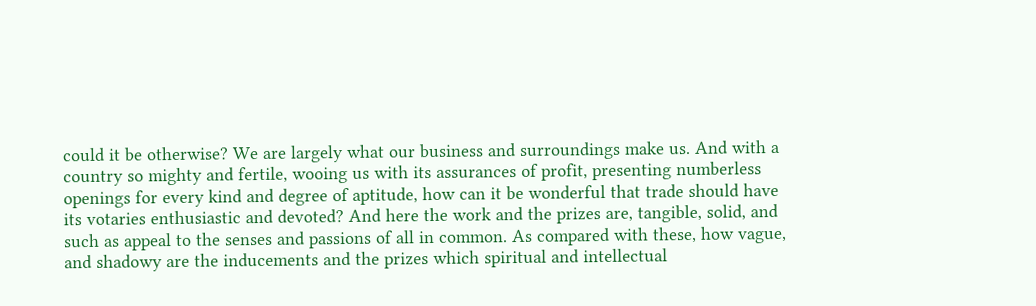could it be otherwise? We are largely what our business and surroundings make us. And with a country so mighty and fertile, wooing us with its assurances of profit, presenting numberless openings for every kind and degree of aptitude, how can it be wonderful that trade should have its votaries enthusiastic and devoted? And here the work and the prizes are, tangible, solid, and such as appeal to the senses and passions of all in common. As compared with these, how vague, and shadowy are the inducements and the prizes which spiritual and intellectual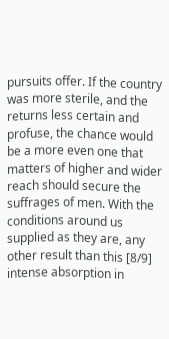pursuits offer. If the country was more sterile, and the returns less certain and profuse, the chance would be a more even one that matters of higher and wider reach should secure the suffrages of men. With the conditions around us supplied as they are, any other result than this [8/9] intense absorption in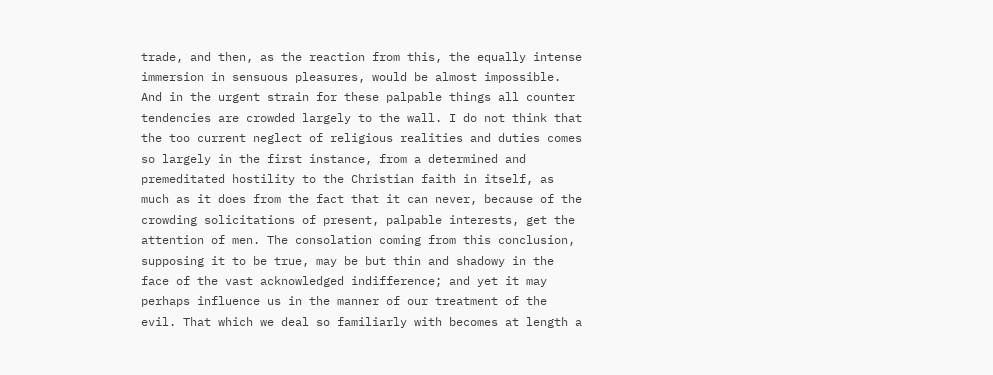trade, and then, as the reaction from this, the equally intense immersion in sensuous pleasures, would be almost impossible. And in the urgent strain for these palpable things all counter tendencies are crowded largely to the wall. I do not think that the too current neglect of religious realities and duties comes so largely in the first instance, from a determined and premeditated hostility to the Christian faith in itself, as much as it does from the fact that it can never, because of the crowding solicitations of present, palpable interests, get the attention of men. The consolation coming from this conclusion, supposing it to be true, may be but thin and shadowy in the face of the vast acknowledged indifference; and yet it may perhaps influence us in the manner of our treatment of the evil. That which we deal so familiarly with becomes at length a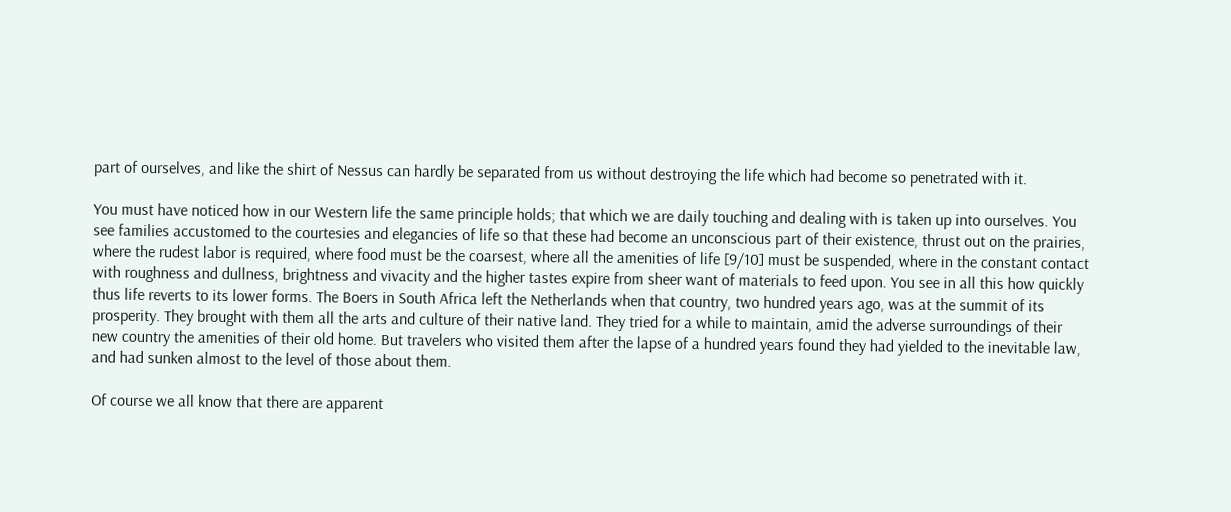part of ourselves, and like the shirt of Nessus can hardly be separated from us without destroying the life which had become so penetrated with it.

You must have noticed how in our Western life the same principle holds; that which we are daily touching and dealing with is taken up into ourselves. You see families accustomed to the courtesies and elegancies of life so that these had become an unconscious part of their existence, thrust out on the prairies, where the rudest labor is required, where food must be the coarsest, where all the amenities of life [9/10] must be suspended, where in the constant contact with roughness and dullness, brightness and vivacity and the higher tastes expire from sheer want of materials to feed upon. You see in all this how quickly thus life reverts to its lower forms. The Boers in South Africa left the Netherlands when that country, two hundred years ago, was at the summit of its prosperity. They brought with them all the arts and culture of their native land. They tried for a while to maintain, amid the adverse surroundings of their new country the amenities of their old home. But travelers who visited them after the lapse of a hundred years found they had yielded to the inevitable law, and had sunken almost to the level of those about them.

Of course we all know that there are apparent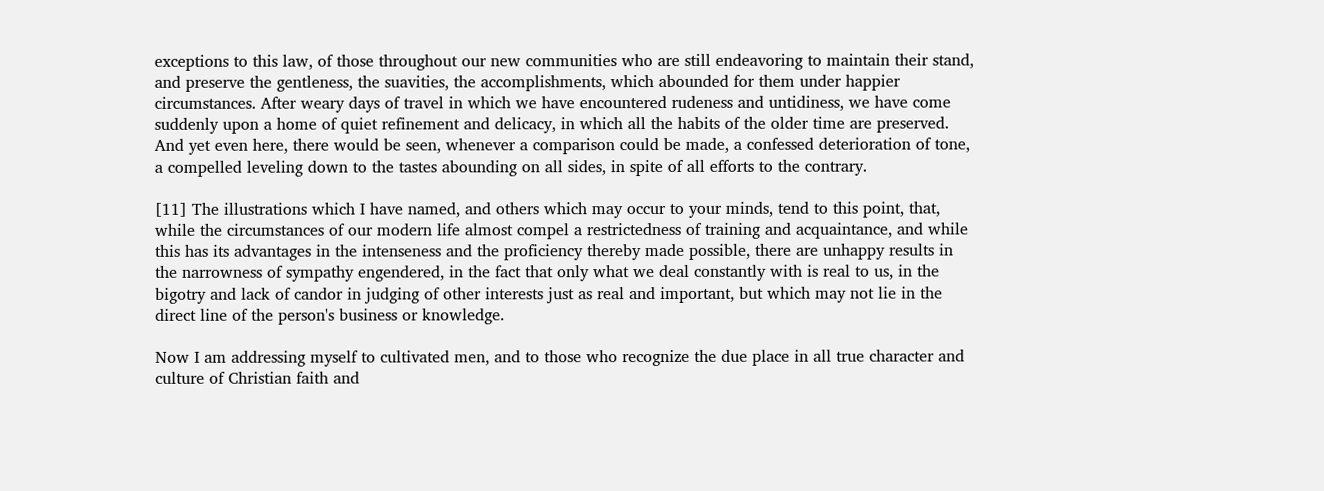exceptions to this law, of those throughout our new communities who are still endeavoring to maintain their stand, and preserve the gentleness, the suavities, the accomplishments, which abounded for them under happier circumstances. After weary days of travel in which we have encountered rudeness and untidiness, we have come suddenly upon a home of quiet refinement and delicacy, in which all the habits of the older time are preserved. And yet even here, there would be seen, whenever a comparison could be made, a confessed deterioration of tone, a compelled leveling down to the tastes abounding on all sides, in spite of all efforts to the contrary.

[11] The illustrations which I have named, and others which may occur to your minds, tend to this point, that, while the circumstances of our modern life almost compel a restrictedness of training and acquaintance, and while this has its advantages in the intenseness and the proficiency thereby made possible, there are unhappy results in the narrowness of sympathy engendered, in the fact that only what we deal constantly with is real to us, in the bigotry and lack of candor in judging of other interests just as real and important, but which may not lie in the direct line of the person's business or knowledge.

Now I am addressing myself to cultivated men, and to those who recognize the due place in all true character and culture of Christian faith and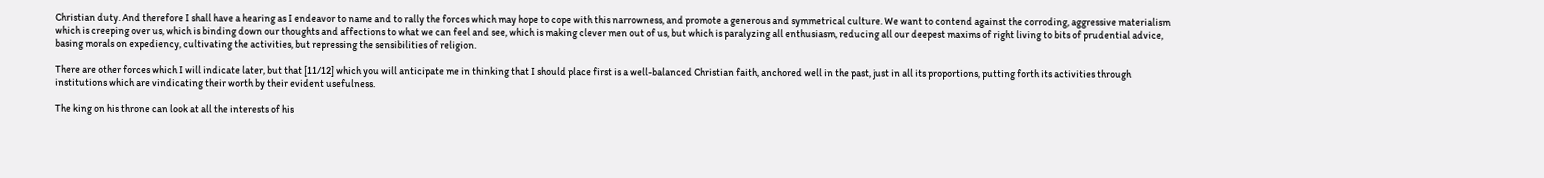Christian duty. And therefore I shall have a hearing as I endeavor to name and to rally the forces which may hope to cope with this narrowness, and promote a generous and symmetrical culture. We want to contend against the corroding, aggressive materialism which is creeping over us, which is binding down our thoughts and affections to what we can feel and see, which is making clever men out of us, but which is paralyzing all enthusiasm, reducing all our deepest maxims of right living to bits of prudential advice, basing morals on expediency, cultivating the activities, but repressing the sensibilities of religion.

There are other forces which I will indicate later, but that [11/12] which you will anticipate me in thinking that I should place first is a well-balanced Christian faith, anchored well in the past, just in all its proportions, putting forth its activities through institutions which are vindicating their worth by their evident usefulness.

The king on his throne can look at all the interests of his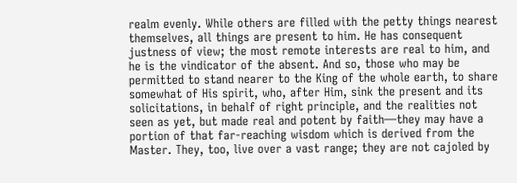realm evenly. While others are filled with the petty things nearest themselves, all things are present to him. He has consequent justness of view; the most remote interests are real to him, and he is the vindicator of the absent. And so, those who may be permitted to stand nearer to the King of the whole earth, to share somewhat of His spirit, who, after Him, sink the present and its solicitations, in behalf of right principle, and the realities not seen as yet, but made real and potent by faith—they may have a portion of that far-reaching wisdom which is derived from the Master. They, too, live over a vast range; they are not cajoled by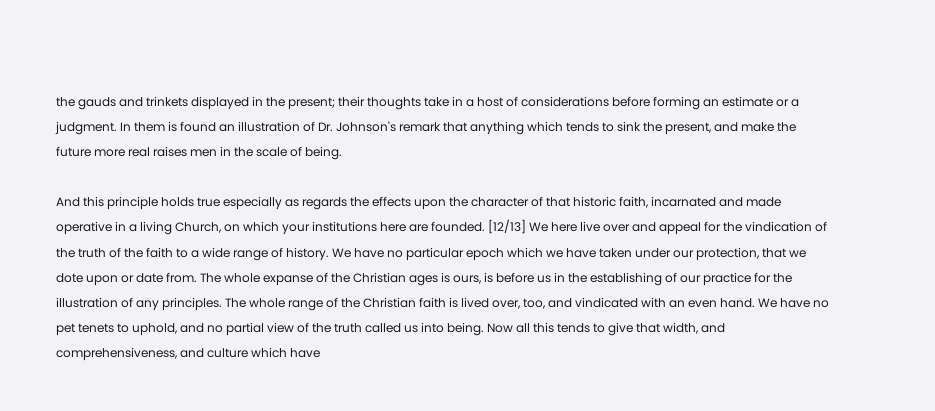the gauds and trinkets displayed in the present; their thoughts take in a host of considerations before forming an estimate or a judgment. In them is found an illustration of Dr. Johnson's remark that anything which tends to sink the present, and make the future more real raises men in the scale of being.

And this principle holds true especially as regards the effects upon the character of that historic faith, incarnated and made operative in a living Church, on which your institutions here are founded. [12/13] We here live over and appeal for the vindication of the truth of the faith to a wide range of history. We have no particular epoch which we have taken under our protection, that we dote upon or date from. The whole expanse of the Christian ages is ours, is before us in the establishing of our practice for the illustration of any principles. The whole range of the Christian faith is lived over, too, and vindicated with an even hand. We have no pet tenets to uphold, and no partial view of the truth called us into being. Now all this tends to give that width, and comprehensiveness, and culture which have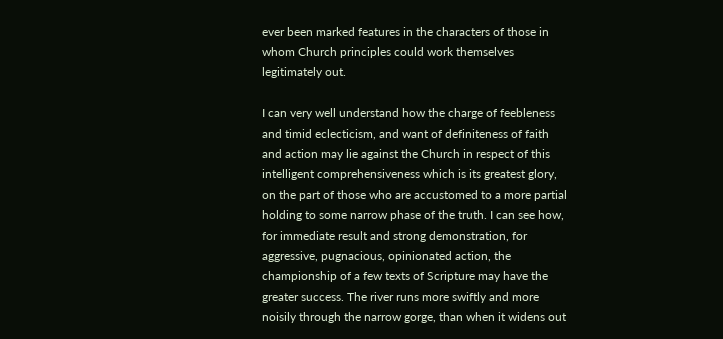ever been marked features in the characters of those in whom Church principles could work themselves legitimately out.

I can very well understand how the charge of feebleness and timid eclecticism, and want of definiteness of faith and action may lie against the Church in respect of this intelligent comprehensiveness which is its greatest glory, on the part of those who are accustomed to a more partial holding to some narrow phase of the truth. I can see how, for immediate result and strong demonstration, for aggressive, pugnacious, opinionated action, the championship of a few texts of Scripture may have the greater success. The river runs more swiftly and more noisily through the narrow gorge, than when it widens out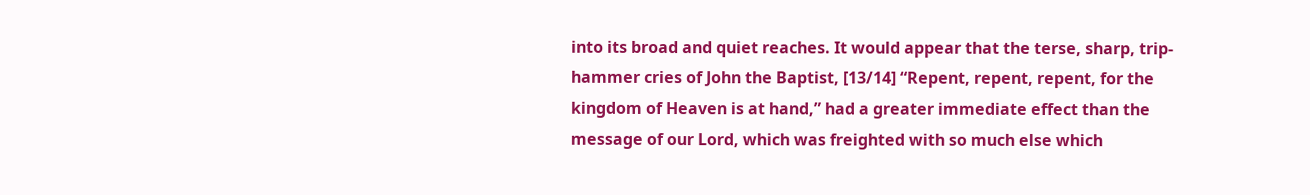into its broad and quiet reaches. It would appear that the terse, sharp, trip-hammer cries of John the Baptist, [13/14] “Repent, repent, repent, for the kingdom of Heaven is at hand,” had a greater immediate effect than the message of our Lord, which was freighted with so much else which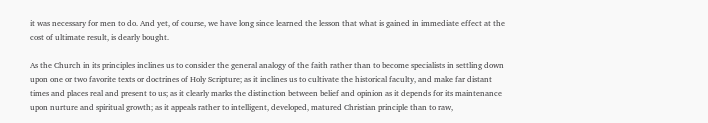it was necessary for men to do. And yet, of course, we have long since learned the lesson that what is gained in immediate effect at the cost of ultimate result, is dearly bought.

As the Church in its principles inclines us to consider the general analogy of the faith rather than to become specialists in settling down upon one or two favorite texts or doctrines of Holy Scripture; as it inclines us to cultivate the historical faculty, and make far distant times and places real and present to us; as it clearly marks the distinction between belief and opinion as it depends for its maintenance upon nurture and spiritual growth; as it appeals rather to intelligent, developed, matured Christian principle than to raw,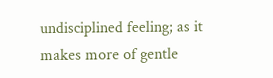undisciplined feeling; as it makes more of gentle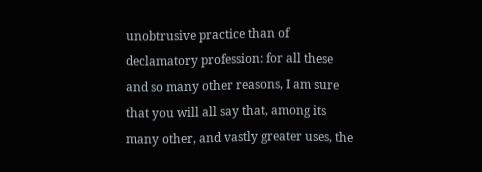unobtrusive practice than of declamatory profession: for all these and so many other reasons, I am sure that you will all say that, among its many other, and vastly greater uses, the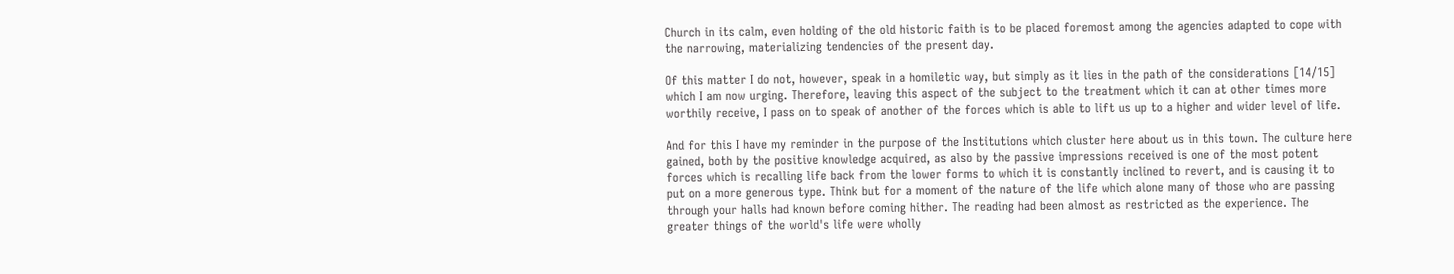Church in its calm, even holding of the old historic faith is to be placed foremost among the agencies adapted to cope with the narrowing, materializing tendencies of the present day.

Of this matter I do not, however, speak in a homiletic way, but simply as it lies in the path of the considerations [14/15] which I am now urging. Therefore, leaving this aspect of the subject to the treatment which it can at other times more worthily receive, I pass on to speak of another of the forces which is able to lift us up to a higher and wider level of life.

And for this I have my reminder in the purpose of the Institutions which cluster here about us in this town. The culture here gained, both by the positive knowledge acquired, as also by the passive impressions received is one of the most potent forces which is recalling life back from the lower forms to which it is constantly inclined to revert, and is causing it to put on a more generous type. Think but for a moment of the nature of the life which alone many of those who are passing through your halls had known before coming hither. The reading had been almost as restricted as the experience. The greater things of the world's life were wholly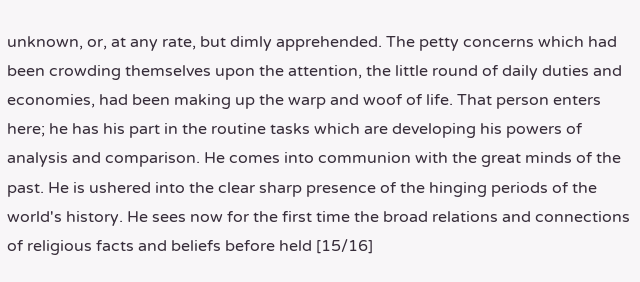unknown, or, at any rate, but dimly apprehended. The petty concerns which had been crowding themselves upon the attention, the little round of daily duties and economies, had been making up the warp and woof of life. That person enters here; he has his part in the routine tasks which are developing his powers of analysis and comparison. He comes into communion with the great minds of the past. He is ushered into the clear sharp presence of the hinging periods of the world's history. He sees now for the first time the broad relations and connections of religious facts and beliefs before held [15/16]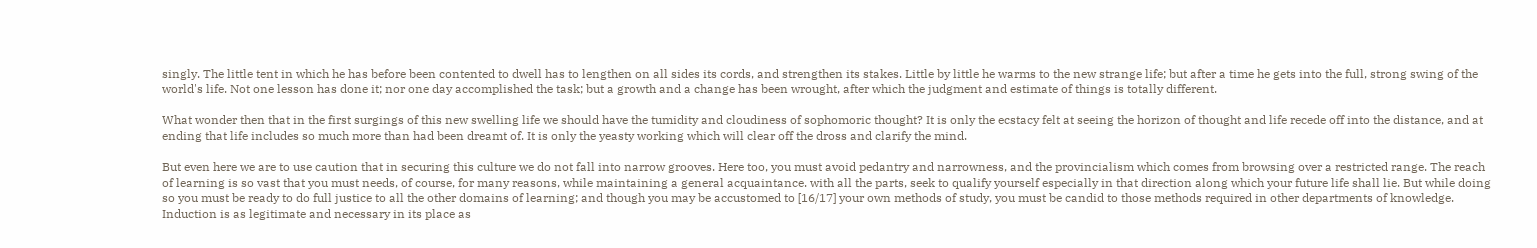singly. The little tent in which he has before been contented to dwell has to lengthen on all sides its cords, and strengthen its stakes. Little by little he warms to the new strange life; but after a time he gets into the full, strong swing of the world's life. Not one lesson has done it; nor one day accomplished the task; but a growth and a change has been wrought, after which the judgment and estimate of things is totally different.

What wonder then that in the first surgings of this new swelling life we should have the tumidity and cloudiness of sophomoric thought? It is only the ecstacy felt at seeing the horizon of thought and life recede off into the distance, and at ending that life includes so much more than had been dreamt of. It is only the yeasty working which will clear off the dross and clarify the mind.

But even here we are to use caution that in securing this culture we do not fall into narrow grooves. Here too, you must avoid pedantry and narrowness, and the provincialism which comes from browsing over a restricted range. The reach of learning is so vast that you must needs, of course, for many reasons, while maintaining a general acquaintance. with all the parts, seek to qualify yourself especially in that direction along which your future life shall lie. But while doing so you must be ready to do full justice to all the other domains of learning; and though you may be accustomed to [16/17] your own methods of study, you must be candid to those methods required in other departments of knowledge. Induction is as legitimate and necessary in its place as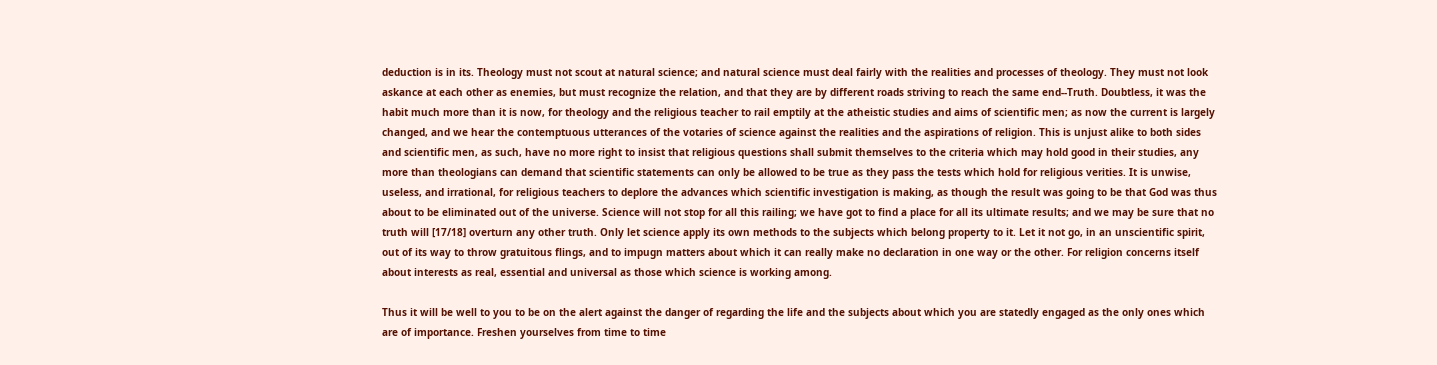deduction is in its. Theology must not scout at natural science; and natural science must deal fairly with the realities and processes of theology. They must not look askance at each other as enemies, but must recognize the relation, and that they are by different roads striving to reach the same end--Truth. Doubtless, it was the habit much more than it is now, for theology and the religious teacher to rail emptily at the atheistic studies and aims of scientific men; as now the current is largely changed, and we hear the contemptuous utterances of the votaries of science against the realities and the aspirations of religion. This is unjust alike to both sides and scientific men, as such, have no more right to insist that religious questions shall submit themselves to the criteria which may hold good in their studies, any more than theologians can demand that scientific statements can only be allowed to be true as they pass the tests which hold for religious verities. It is unwise, useless, and irrational, for religious teachers to deplore the advances which scientific investigation is making, as though the result was going to be that God was thus about to be eliminated out of the universe. Science will not stop for all this railing; we have got to find a place for all its ultimate results; and we may be sure that no truth will [17/18] overturn any other truth. Only let science apply its own methods to the subjects which belong property to it. Let it not go, in an unscientific spirit, out of its way to throw gratuitous flings, and to impugn matters about which it can really make no declaration in one way or the other. For religion concerns itself about interests as real, essential and universal as those which science is working among.

Thus it will be well to you to be on the alert against the danger of regarding the life and the subjects about which you are statedly engaged as the only ones which are of importance. Freshen yourselves from time to time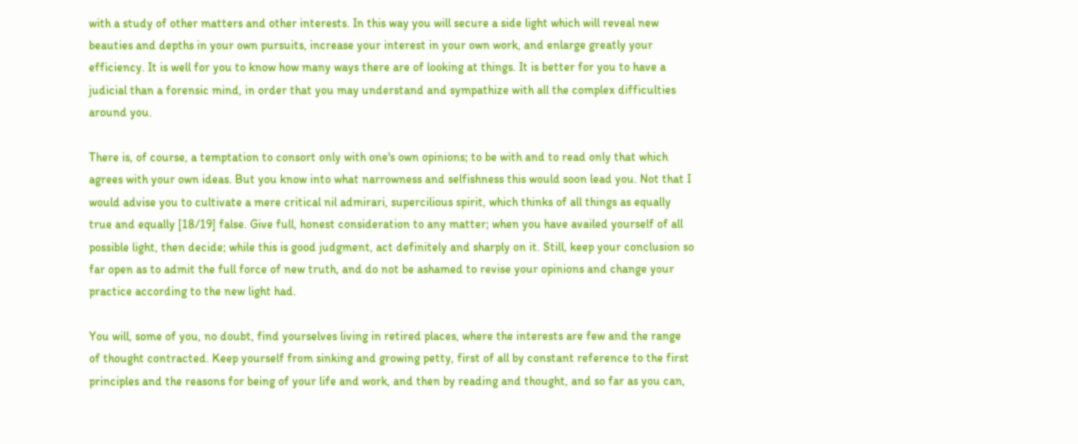with a study of other matters and other interests. In this way you will secure a side light which will reveal new beauties and depths in your own pursuits, increase your interest in your own work, and enlarge greatly your efficiency. It is well for you to know how many ways there are of looking at things. It is better for you to have a judicial than a forensic mind, in order that you may understand and sympathize with all the complex difficulties around you.

There is, of course, a temptation to consort only with one's own opinions; to be with and to read only that which agrees with your own ideas. But you know into what narrowness and selfishness this would soon lead you. Not that I would advise you to cultivate a mere critical nil admirari, supercilious spirit, which thinks of all things as equally true and equally [18/19] false. Give full, honest consideration to any matter; when you have availed yourself of all possible light, then decide; while this is good judgment, act definitely and sharply on it. Still, keep your conclusion so far open as to admit the full force of new truth, and do not be ashamed to revise your opinions and change your practice according to the new light had.

You will, some of you, no doubt, find yourselves living in retired places, where the interests are few and the range of thought contracted. Keep yourself from sinking and growing petty, first of all by constant reference to the first principles and the reasons for being of your life and work, and then by reading and thought, and so far as you can,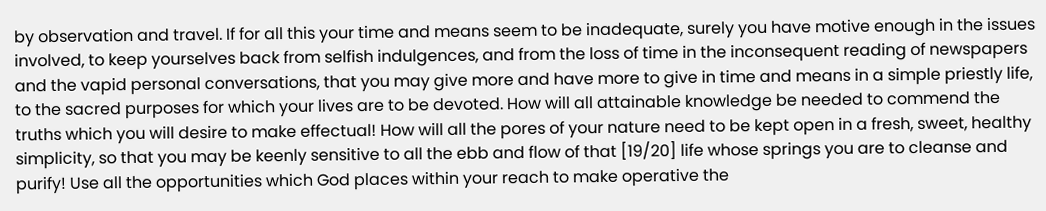by observation and travel. If for all this your time and means seem to be inadequate, surely you have motive enough in the issues involved, to keep yourselves back from selfish indulgences, and from the loss of time in the inconsequent reading of newspapers and the vapid personal conversations, that you may give more and have more to give in time and means in a simple priestly life, to the sacred purposes for which your lives are to be devoted. How will all attainable knowledge be needed to commend the truths which you will desire to make effectual! How will all the pores of your nature need to be kept open in a fresh, sweet, healthy simplicity, so that you may be keenly sensitive to all the ebb and flow of that [19/20] life whose springs you are to cleanse and purify! Use all the opportunities which God places within your reach to make operative the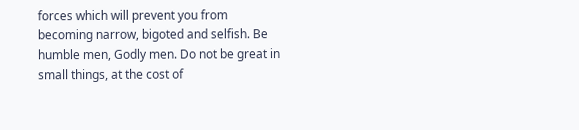forces which will prevent you from becoming narrow, bigoted and selfish. Be humble men, Godly men. Do not be great in small things, at the cost of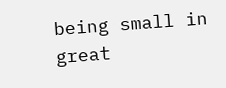being small in great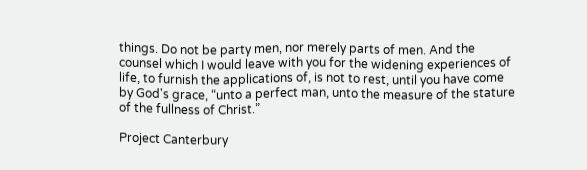things. Do not be party men, nor merely parts of men. And the counsel which I would leave with you for the widening experiences of life, to furnish the applications of, is not to rest, until you have come by God's grace, “unto a perfect man, unto the measure of the stature of the fullness of Christ.”

Project Canterbury